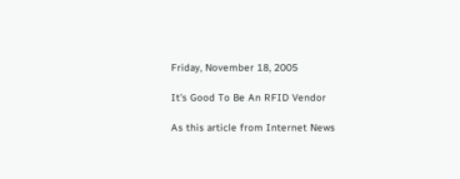Friday, November 18, 2005

It's Good To Be An RFID Vendor

As this article from Internet News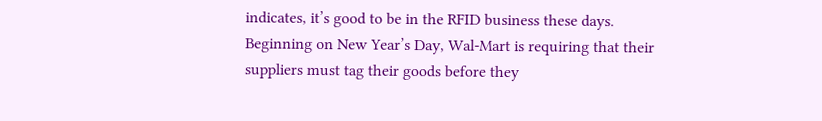indicates, it’s good to be in the RFID business these days. Beginning on New Year’s Day, Wal-Mart is requiring that their suppliers must tag their goods before they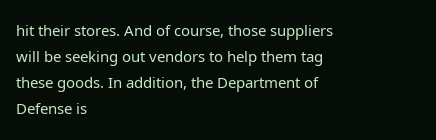hit their stores. And of course, those suppliers will be seeking out vendors to help them tag these goods. In addition, the Department of Defense is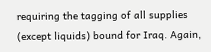requiring the tagging of all supplies (except liquids) bound for Iraq. Again,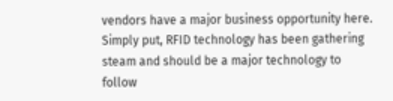vendors have a major business opportunity here. Simply put, RFID technology has been gathering steam and should be a major technology to follow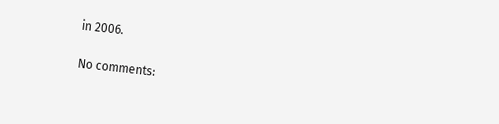in 2006.

No comments: